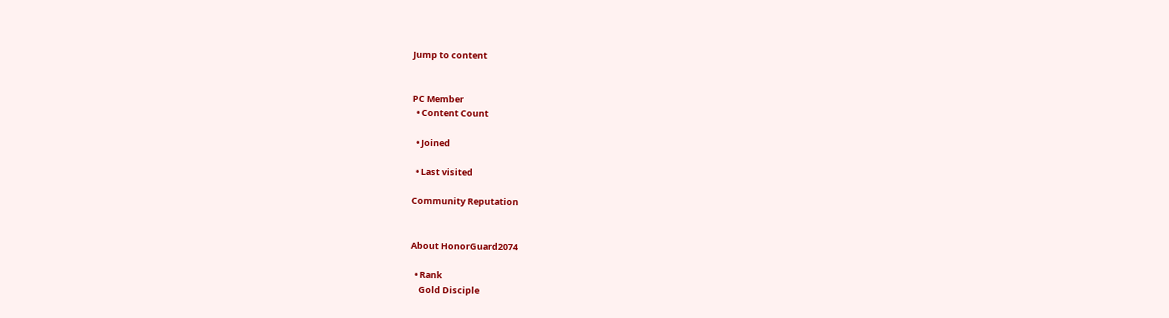Jump to content


PC Member
  • Content Count

  • Joined

  • Last visited

Community Reputation


About HonorGuard2074

  • Rank
    Gold Disciple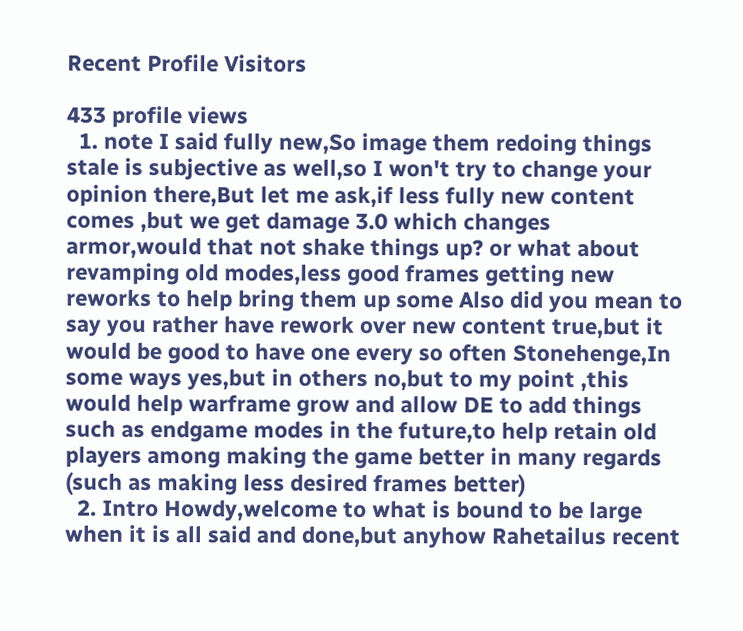Recent Profile Visitors

433 profile views
  1. note I said fully new,So image them redoing things stale is subjective as well,so I won't try to change your opinion there,But let me ask,if less fully new content comes ,but we get damage 3.0 which changes armor,would that not shake things up? or what about revamping old modes,less good frames getting new reworks to help bring them up some Also did you mean to say you rather have rework over new content true,but it would be good to have one every so often Stonehenge,In some ways yes,but in others no,but to my point ,this would help warframe grow and allow DE to add things such as endgame modes in the future,to help retain old players among making the game better in many regards (such as making less desired frames better)
  2. Intro Howdy,welcome to what is bound to be large when it is all said and done,but anyhow Rahetailus recent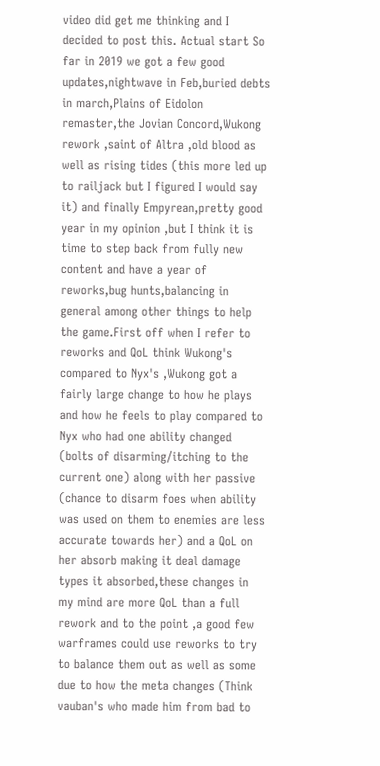video did get me thinking and I decided to post this. Actual start So far in 2019 we got a few good updates,nightwave in Feb,buried debts in march,Plains of Eidolon remaster,the Jovian Concord,Wukong rework ,saint of Altra ,old blood as well as rising tides (this more led up to railjack but I figured I would say it) and finally Empyrean,pretty good year in my opinion ,but I think it is time to step back from fully new content and have a year of reworks,bug hunts,balancing in general among other things to help the game.First off when I refer to reworks and QoL think Wukong's compared to Nyx's ,Wukong got a fairly large change to how he plays and how he feels to play compared to Nyx who had one ability changed (bolts of disarming/itching to the current one) along with her passive (chance to disarm foes when ability was used on them to enemies are less accurate towards her) and a QoL on her absorb making it deal damage types it absorbed,these changes in my mind are more QoL than a full rework and to the point ,a good few warframes could use reworks to try to balance them out as well as some due to how the meta changes (Think vauban's who made him from bad to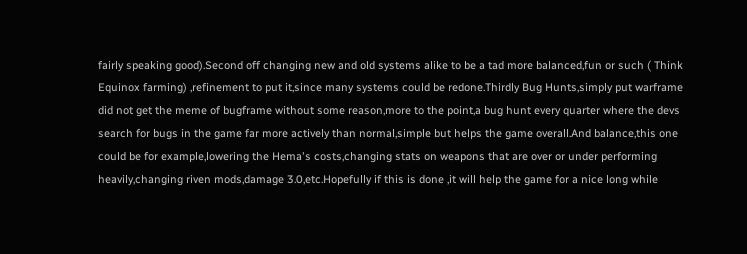fairly speaking good).Second off changing new and old systems alike to be a tad more balanced,fun or such ( Think Equinox farming) ,refinement to put it,since many systems could be redone.Thirdly Bug Hunts,simply put warframe did not get the meme of bugframe without some reason,more to the point,a bug hunt every quarter where the devs search for bugs in the game far more actively than normal,simple but helps the game overall.And balance,this one could be for example,lowering the Hema's costs,changing stats on weapons that are over or under performing heavily,changing riven mods,damage 3.0,etc.Hopefully if this is done ,it will help the game for a nice long while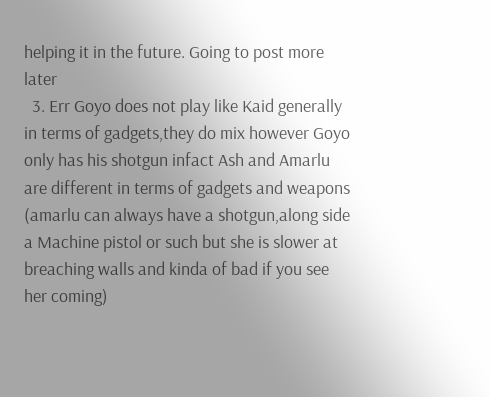helping it in the future. Going to post more later
  3. Err Goyo does not play like Kaid generally in terms of gadgets,they do mix however Goyo only has his shotgun infact Ash and Amarlu are different in terms of gadgets and weapons (amarlu can always have a shotgun,along side a Machine pistol or such but she is slower at breaching walls and kinda of bad if you see her coming)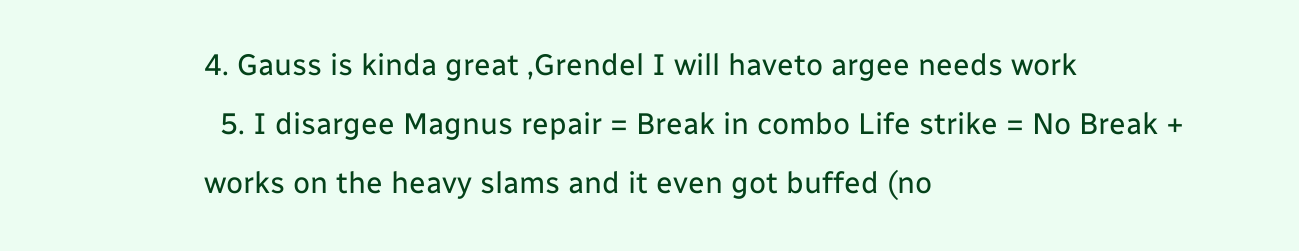4. Gauss is kinda great ,Grendel I will haveto argee needs work
  5. I disargee Magnus repair = Break in combo Life strike = No Break + works on the heavy slams and it even got buffed (no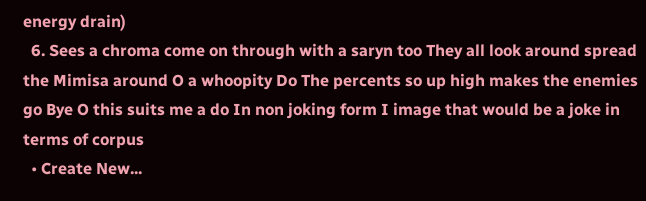energy drain)
  6. Sees a chroma come on through with a saryn too They all look around spread the Mimisa around O a whoopity Do The percents so up high makes the enemies go Bye O this suits me a do In non joking form I image that would be a joke in terms of corpus
  • Create New...